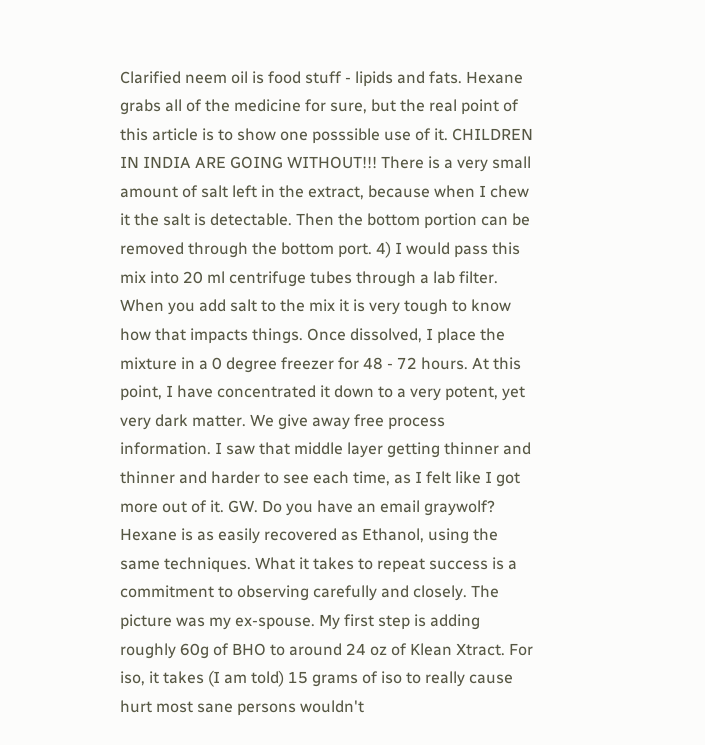Clarified neem oil is food stuff - lipids and fats. Hexane grabs all of the medicine for sure, but the real point of this article is to show one posssible use of it. CHILDREN IN INDIA ARE GOING WITHOUT!!! There is a very small amount of salt left in the extract, because when I chew it the salt is detectable. Then the bottom portion can be removed through the bottom port. 4) I would pass this mix into 20 ml centrifuge tubes through a lab filter. When you add salt to the mix it is very tough to know how that impacts things. Once dissolved, I place the mixture in a 0 degree freezer for 48 - 72 hours. At this point, I have concentrated it down to a very potent, yet very dark matter. We give away free process information. I saw that middle layer getting thinner and thinner and harder to see each time, as I felt like I got more out of it. GW. Do you have an email graywolf? Hexane is as easily recovered as Ethanol, using the same techniques. What it takes to repeat success is a commitment to observing carefully and closely. The picture was my ex-spouse. My first step is adding roughly 60g of BHO to around 24 oz of Klean Xtract. For iso, it takes (I am told) 15 grams of iso to really cause hurt most sane persons wouldn't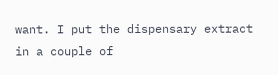want. I put the dispensary extract in a couple of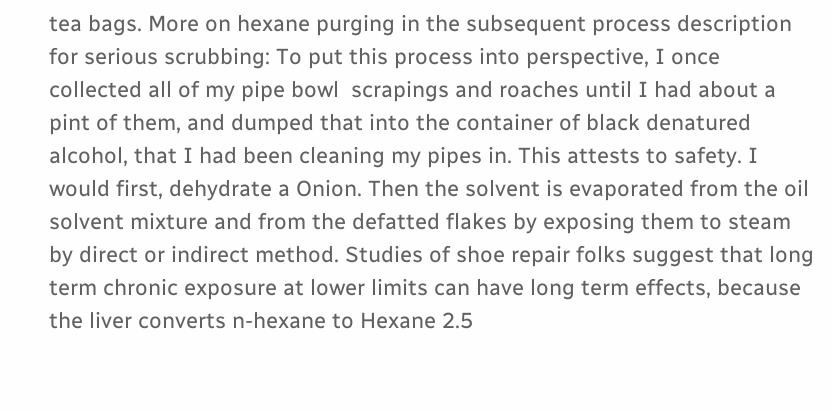tea bags. More on hexane purging in the subsequent process description for serious scrubbing: To put this process into perspective, I once collected all of my pipe bowl  scrapings and roaches until I had about a pint of them, and dumped that into the container of black denatured alcohol, that I had been cleaning my pipes in. This attests to safety. I would first, dehydrate a Onion. Then the solvent is evaporated from the oil solvent mixture and from the defatted flakes by exposing them to steam by direct or indirect method. Studies of shoe repair folks suggest that long term chronic exposure at lower limits can have long term effects, because the liver converts n-hexane to Hexane 2.5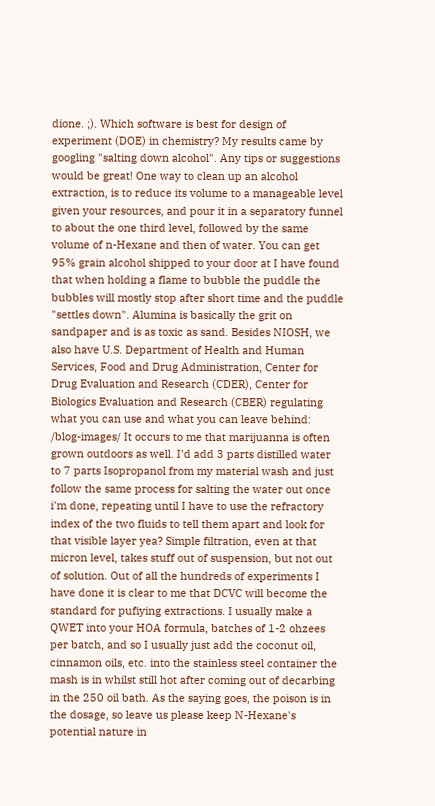dione. ;). Which software is best for design of experiment (DOE) in chemistry? My results came by googling "salting down alcohol". Any tips or suggestions would be great! One way to clean up an alcohol extraction, is to reduce its volume to a manageable level given your resources, and pour it in a separatory funnel to about the one third level, followed by the same volume of n-Hexane and then of water. You can get 95% grain alcohol shipped to your door at I have found that when holding a flame to bubble the puddle the bubbles will mostly stop after short time and the puddle "settles down". Alumina is basically the grit on sandpaper and is as toxic as sand. Besides NIOSH, we also have U.S. Department of Health and Human Services, Food and Drug Administration, Center for Drug Evaluation and Research (CDER), Center for Biologics Evaluation and Research (CBER) regulating what you can use and what you can leave behind: /blog-images/ It occurs to me that marijuanna is often grown outdoors as well. I'd add 3 parts distilled water to 7 parts Isopropanol from my material wash and just follow the same process for salting the water out once i'm done, repeating until I have to use the refractory index of the two fluids to tell them apart and look for that visible layer yea? Simple filtration, even at that micron level, takes stuff out of suspension, but not out of solution. Out of all the hundreds of experiments I have done it is clear to me that DCVC will become the standard for pufiying extractions. I usually make a QWET into your HOA formula, batches of 1-2 ohzees per batch, and so I usually just add the coconut oil, cinnamon oils, etc. into the stainless steel container the mash is in whilst still hot after coming out of decarbing in the 250 oil bath. As the saying goes, the poison is in the dosage, so leave us please keep N-Hexane's potential nature in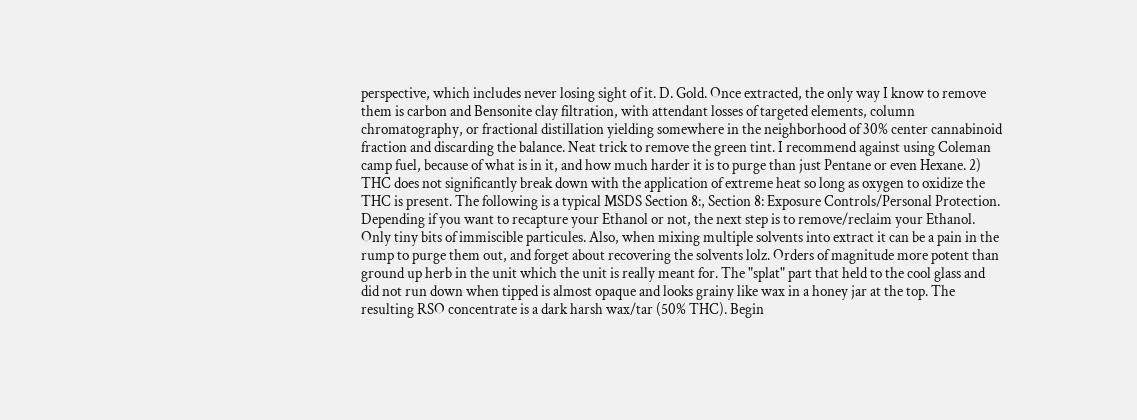perspective, which includes never losing sight of it. D. Gold. Once extracted, the only way I know to remove them is carbon and Bensonite clay filtration, with attendant losses of targeted elements, column chromatography, or fractional distillation yielding somewhere in the neighborhood of 30% center cannabinoid fraction and discarding the balance. Neat trick to remove the green tint. I recommend against using Coleman camp fuel, because of what is in it, and how much harder it is to purge than just Pentane or even Hexane. 2) THC does not significantly break down with the application of extreme heat so long as oxygen to oxidize the THC is present. The following is a typical MSDS Section 8:, Section 8: Exposure Controls/Personal Protection. Depending if you want to recapture your Ethanol or not, the next step is to remove/reclaim your Ethanol. Only tiny bits of immiscible particules. Also, when mixing multiple solvents into extract it can be a pain in the rump to purge them out, and forget about recovering the solvents lolz. Orders of magnitude more potent than ground up herb in the unit which the unit is really meant for. The "splat" part that held to the cool glass and did not run down when tipped is almost opaque and looks grainy like wax in a honey jar at the top. The resulting RSO concentrate is a dark harsh wax/tar (50% THC). Begin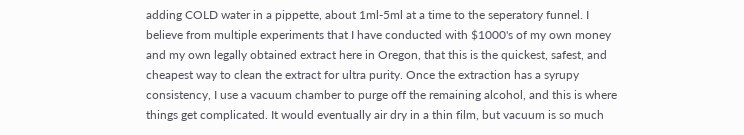adding COLD water in a pippette, about 1ml-5ml at a time to the seperatory funnel. I believe from multiple experiments that I have conducted with $1000's of my own money and my own legally obtained extract here in Oregon, that this is the quickest, safest, and cheapest way to clean the extract for ultra purity. Once the extraction has a syrupy consistency, I use a vacuum chamber to purge off the remaining alcohol, and this is where things get complicated. It would eventually air dry in a thin film, but vacuum is so much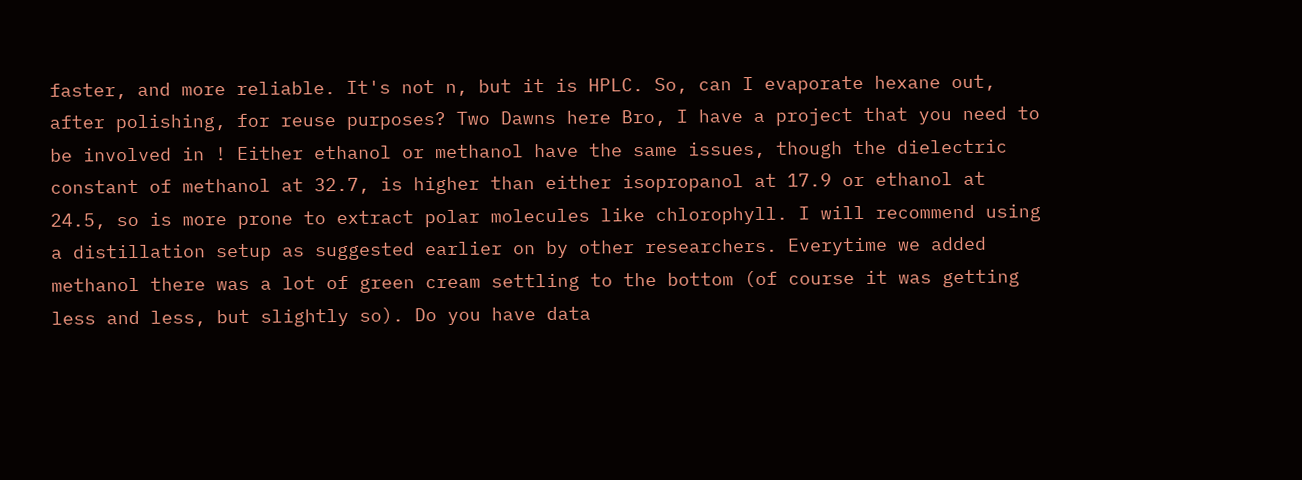faster, and more reliable. It's not n, but it is HPLC. So, can I evaporate hexane out, after polishing, for reuse purposes? Two Dawns here Bro, I have a project that you need to be involved in ! Either ethanol or methanol have the same issues, though the dielectric constant of methanol at 32.7, is higher than either isopropanol at 17.9 or ethanol at 24.5, so is more prone to extract polar molecules like chlorophyll. I will recommend using a distillation setup as suggested earlier on by other researchers. Everytime we added methanol there was a lot of green cream settling to the bottom (of course it was getting less and less, but slightly so). Do you have data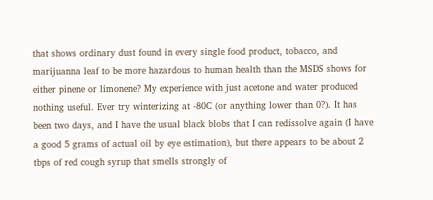that shows ordinary dust found in every single food product, tobacco, and marijuanna leaf to be more hazardous to human health than the MSDS shows for either pinene or limonene? My experience with just acetone and water produced nothing useful. Ever try winterizing at -80C (or anything lower than 0?). It has been two days, and I have the usual black blobs that I can redissolve again (I have a good 5 grams of actual oil by eye estimation), but there appears to be about 2 tbps of red cough syrup that smells strongly of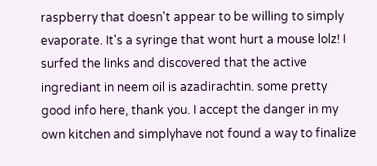raspberry that doesn't appear to be willing to simply evaporate. It's a syringe that wont hurt a mouse lolz! I surfed the links and discovered that the active ingrediant in neem oil is azadirachtin. some pretty good info here, thank you. I accept the danger in my own kitchen and simplyhave not found a way to finalize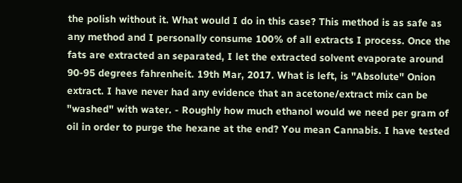the polish without it. What would I do in this case? This method is as safe as any method and I personally consume 100% of all extracts I process. Once the fats are extracted an separated, I let the extracted solvent evaporate around 90-95 degrees fahrenheit. 19th Mar, 2017. What is left, is "Absolute" Onion extract. I have never had any evidence that an acetone/extract mix can be "washed" with water. - Roughly how much ethanol would we need per gram of oil in order to purge the hexane at the end? You mean Cannabis. I have tested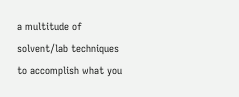a multitude of solvent/lab techniques to accomplish what you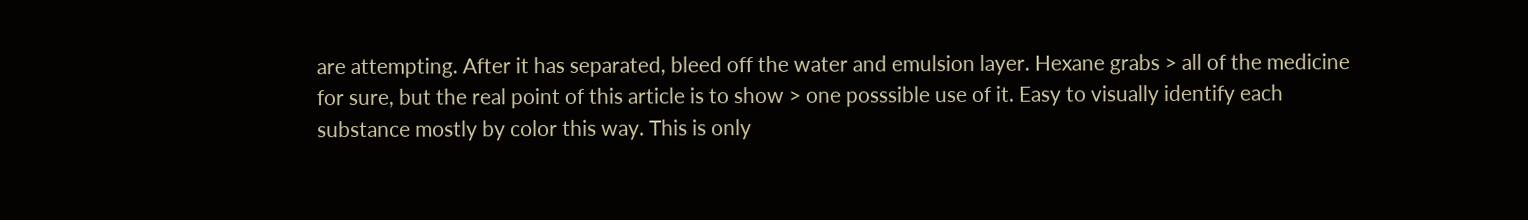are attempting. After it has separated, bleed off the water and emulsion layer. Hexane grabs > all of the medicine for sure, but the real point of this article is to show > one posssible use of it. Easy to visually identify each substance mostly by color this way. This is only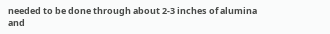needed to be done through about 2-3 inches of alumina and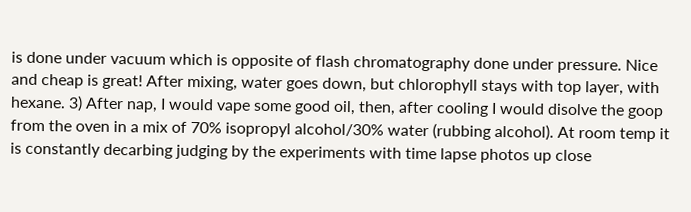is done under vacuum which is opposite of flash chromatography done under pressure. Nice and cheap is great! After mixing, water goes down, but chlorophyll stays with top layer, with hexane. 3) After nap, I would vape some good oil, then, after cooling I would disolve the goop from the oven in a mix of 70% isopropyl alcohol/30% water (rubbing alcohol). At room temp it is constantly decarbing judging by the experiments with time lapse photos up close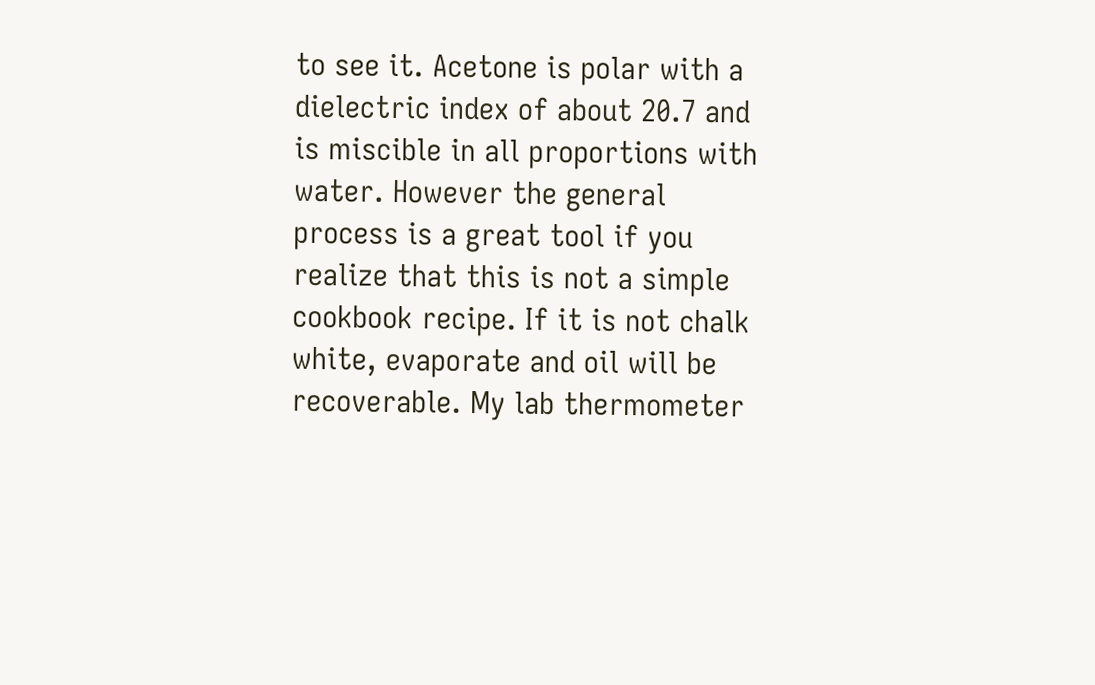to see it. Acetone is polar with a dielectric index of about 20.7 and is miscible in all proportions with water. However the general process is a great tool if you realize that this is not a simple cookbook recipe. If it is not chalk white, evaporate and oil will be recoverable. My lab thermometer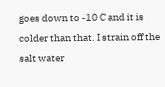goes down to -10 C and it is colder than that. I strain off the salt water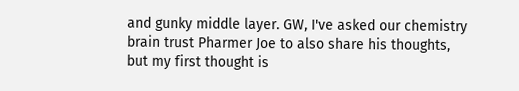and gunky middle layer. GW, I've asked our chemistry brain trust Pharmer Joe to also share his thoughts, but my first thought is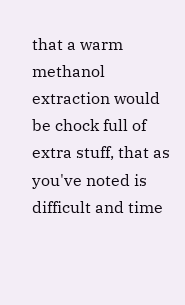that a warm methanol extraction would be chock full of extra stuff, that as you've noted is difficult and time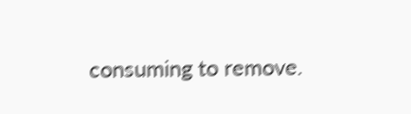consuming to remove.